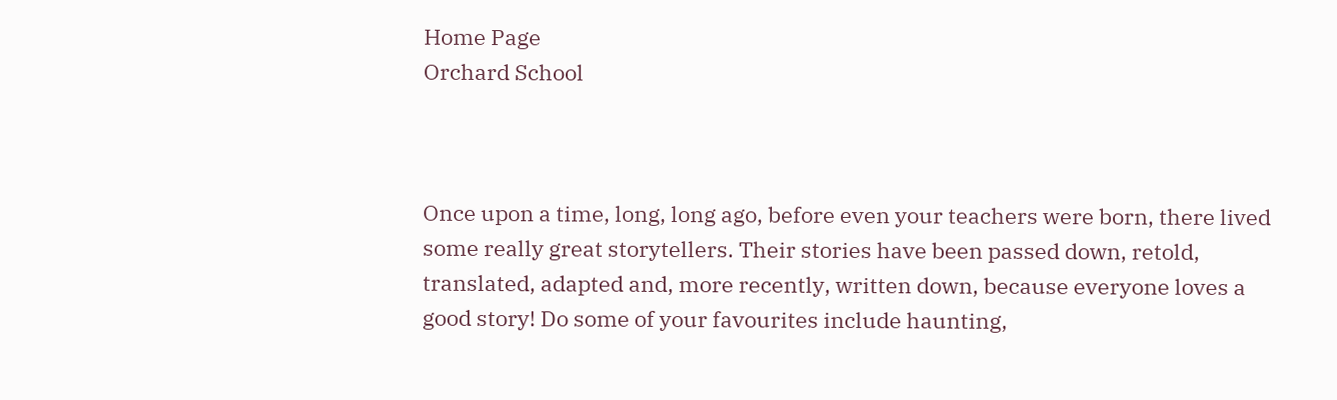Home Page
Orchard School



Once upon a time, long, long ago, before even your teachers were born, there lived some really great storytellers. Their stories have been passed down, retold, translated, adapted and, more recently, written down, because everyone loves a good story! Do some of your favourites include haunting,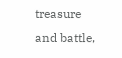treasure and battle,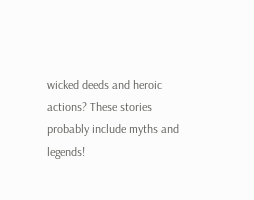wicked deeds and heroic actions? These stories probably include myths and legends!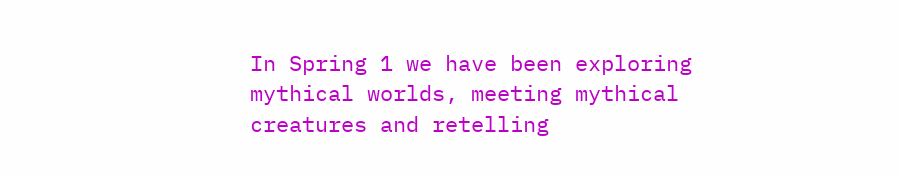In Spring 1 we have been exploring mythical worlds, meeting mythical creatures and retelling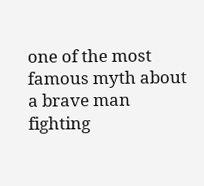one of the most famous myth about a brave man fighting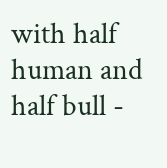with half human and half bull -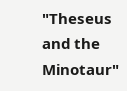"Theseus and the Minotaur"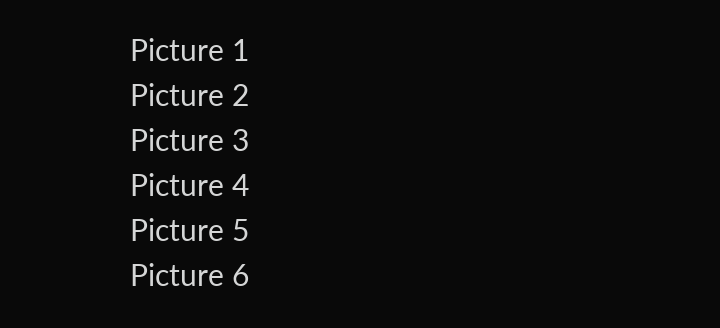Picture 1
Picture 2
Picture 3
Picture 4
Picture 5
Picture 6